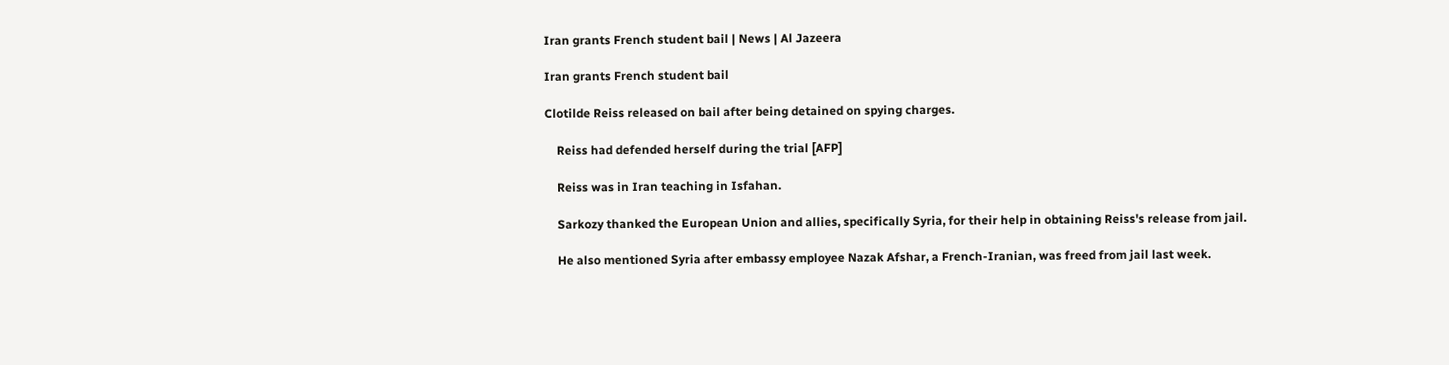Iran grants French student bail | News | Al Jazeera

Iran grants French student bail

Clotilde Reiss released on bail after being detained on spying charges.

    Reiss had defended herself during the trial [AFP]

    Reiss was in Iran teaching in Isfahan.

    Sarkozy thanked the European Union and allies, specifically Syria, for their help in obtaining Reiss's release from jail.

    He also mentioned Syria after embassy employee Nazak Afshar, a French-Iranian, was freed from jail last week.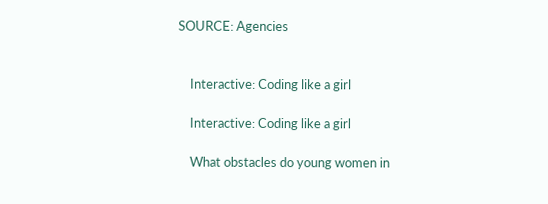SOURCE: Agencies


    Interactive: Coding like a girl

    Interactive: Coding like a girl

    What obstacles do young women in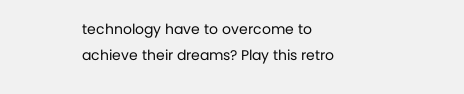technology have to overcome to achieve their dreams? Play this retro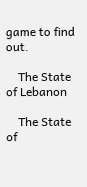game to find out.

    The State of Lebanon

    The State of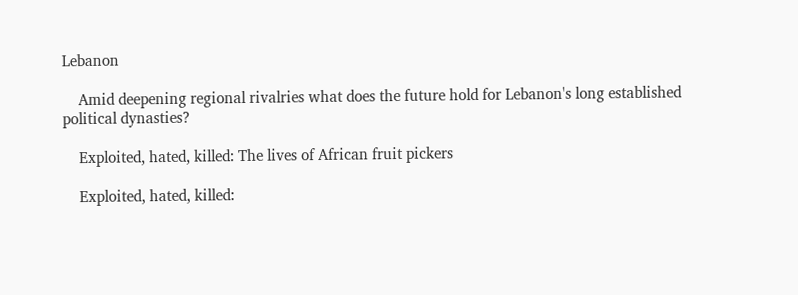Lebanon

    Amid deepening regional rivalries what does the future hold for Lebanon's long established political dynasties?

    Exploited, hated, killed: The lives of African fruit pickers

    Exploited, hated, killed: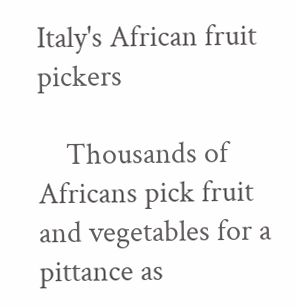Italy's African fruit pickers

    Thousands of Africans pick fruit and vegetables for a pittance as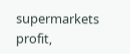supermarkets profit,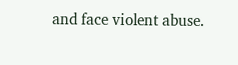and face violent abuse.